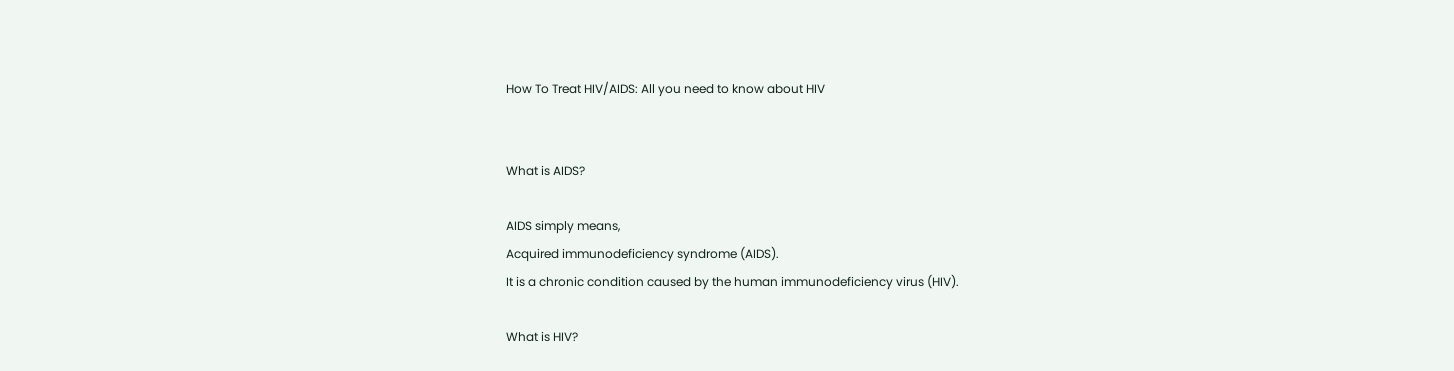How To Treat HIV/AIDS: All you need to know about HIV


What is AIDS?

AIDS simply means,
Acquired immunodeficiency syndrome (AIDS).
It is a chronic condition caused by the human immunodeficiency virus (HIV).

What is HIV?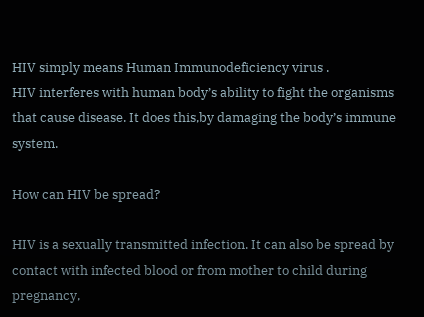HIV simply means Human Immunodeficiency virus .
HIV interferes with human body’s ability to fight the organisms that cause disease. It does this,by damaging the body’s immune system.

How can HIV be spread?

HIV is a sexually transmitted infection. It can also be spread by contact with infected blood or from mother to child during pregnancy,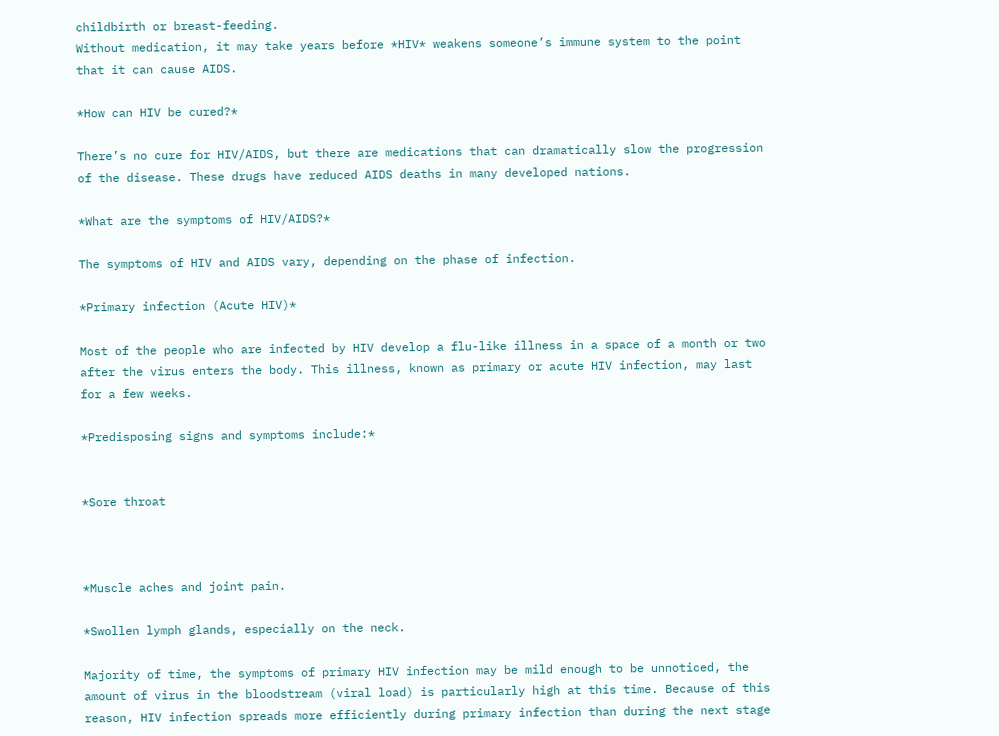childbirth or breast-feeding.
Without medication, it may take years before *HIV* weakens someone’s immune system to the point that it can cause AIDS.

*How can HIV be cured?*

There’s no cure for HIV/AIDS, but there are medications that can dramatically slow the progression of the disease. These drugs have reduced AIDS deaths in many developed nations.

*What are the symptoms of HIV/AIDS?*

The symptoms of HIV and AIDS vary, depending on the phase of infection.

*Primary infection (Acute HIV)*

Most of the people who are infected by HIV develop a flu-like illness in a space of a month or two after the virus enters the body. This illness, known as primary or acute HIV infection, may last for a few weeks.

*Predisposing signs and symptoms include:*


*Sore throat



*Muscle aches and joint pain.

*Swollen lymph glands, especially on the neck.

Majority of time, the symptoms of primary HIV infection may be mild enough to be unnoticed, the amount of virus in the bloodstream (viral load) is particularly high at this time. Because of this reason, HIV infection spreads more efficiently during primary infection than during the next stage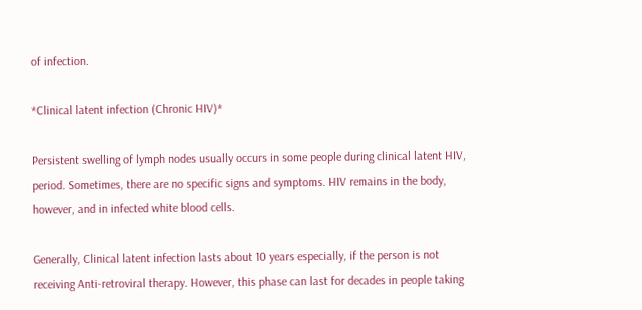of infection.

*Clinical latent infection (Chronic HIV)*

Persistent swelling of lymph nodes usually occurs in some people during clinical latent HIV, period. Sometimes, there are no specific signs and symptoms. HIV remains in the body, however, and in infected white blood cells.

Generally, Clinical latent infection lasts about 10 years especially, if the person is not receiving Anti-retroviral therapy. However, this phase can last for decades in people taking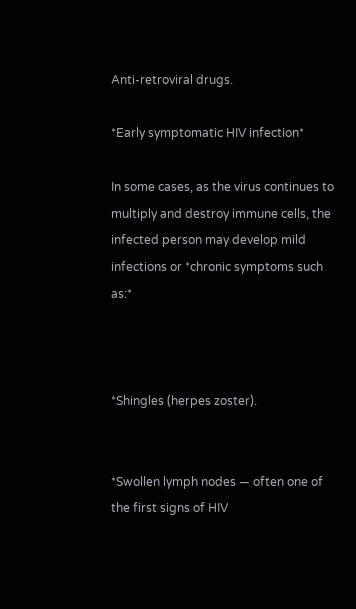Anti-retroviral drugs.

*Early symptomatic HIV infection*

In some cases, as the virus continues to multiply and destroy immune cells, the infected person may develop mild infections or *chronic symptoms such as:*



*Shingles (herpes zoster).


*Swollen lymph nodes — often one of the first signs of HIV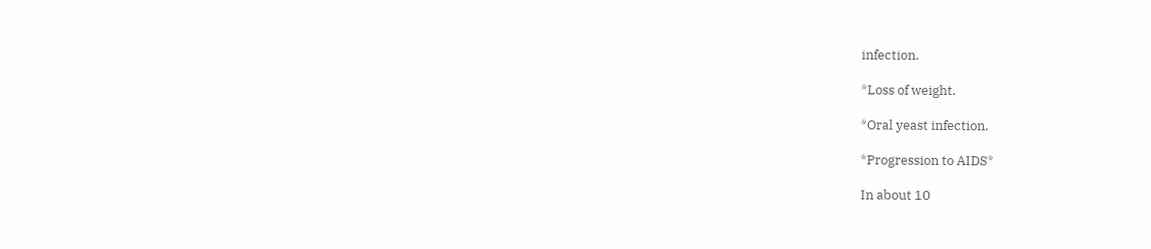infection.

*Loss of weight.

*Oral yeast infection.

*Progression to AIDS*

In about 10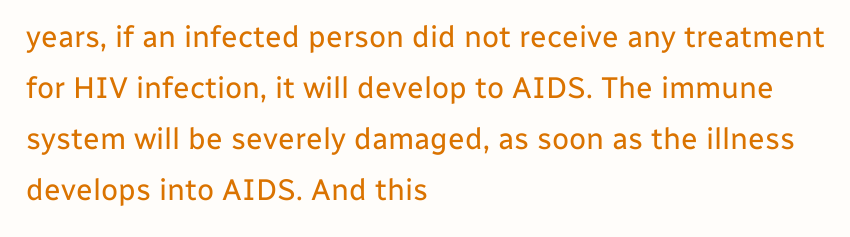years, if an infected person did not receive any treatment for HIV infection, it will develop to AIDS. The immune system will be severely damaged, as soon as the illness develops into AIDS. And this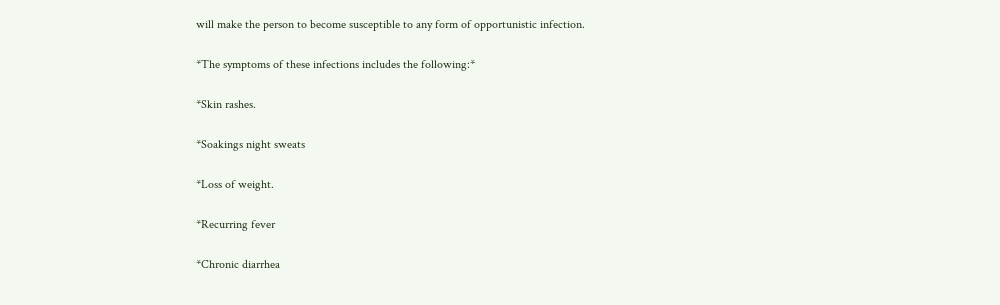will make the person to become susceptible to any form of opportunistic infection.

*The symptoms of these infections includes the following:*

*Skin rashes.

*Soakings night sweats

*Loss of weight.

*Recurring fever

*Chronic diarrhea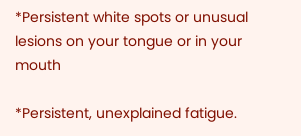*Persistent white spots or unusual lesions on your tongue or in your mouth

*Persistent, unexplained fatigue.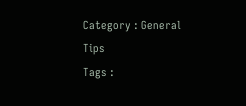Category : General Tips
Tags :